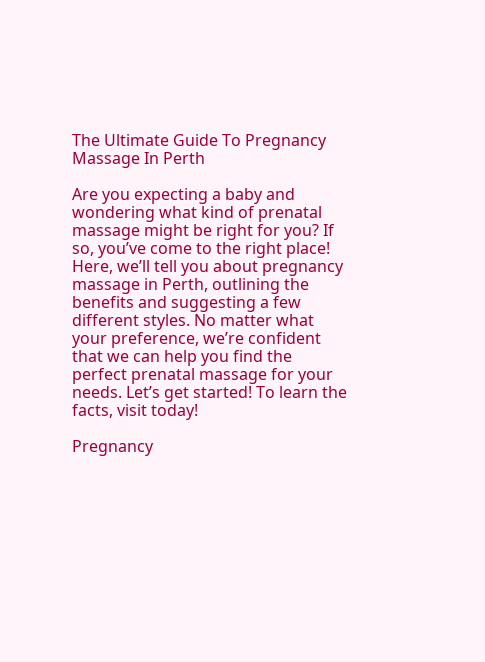The Ultimate Guide To Pregnancy Massage In Perth

Are you expecting a baby and wondering what kind of prenatal massage might be right for you? If so, you’ve come to the right place! Here, we’ll tell you about pregnancy massage in Perth, outlining the benefits and suggesting a few different styles. No matter what your preference, we’re confident that we can help you find the perfect prenatal massage for your needs. Let’s get started! To learn the facts, visit today!

Pregnancy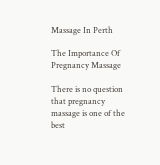Massage In Perth

The Importance Of Pregnancy Massage

There is no question that pregnancy massage is one of the best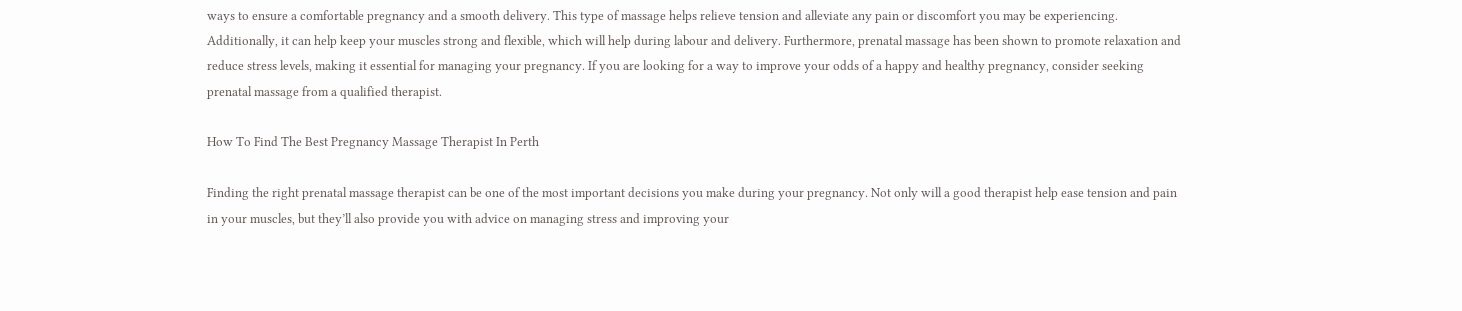ways to ensure a comfortable pregnancy and a smooth delivery. This type of massage helps relieve tension and alleviate any pain or discomfort you may be experiencing. Additionally, it can help keep your muscles strong and flexible, which will help during labour and delivery. Furthermore, prenatal massage has been shown to promote relaxation and reduce stress levels, making it essential for managing your pregnancy. If you are looking for a way to improve your odds of a happy and healthy pregnancy, consider seeking prenatal massage from a qualified therapist.

How To Find The Best Pregnancy Massage Therapist In Perth

Finding the right prenatal massage therapist can be one of the most important decisions you make during your pregnancy. Not only will a good therapist help ease tension and pain in your muscles, but they’ll also provide you with advice on managing stress and improving your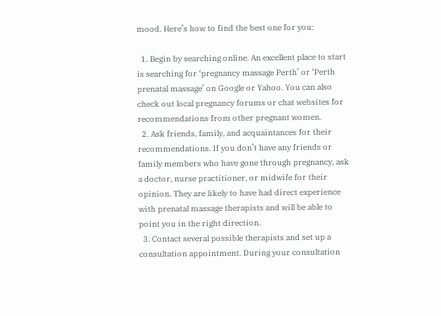mood. Here’s how to find the best one for you:

  1. Begin by searching online. An excellent place to start is searching for ‘pregnancy massage Perth’ or ‘Perth prenatal massage’ on Google or Yahoo. You can also check out local pregnancy forums or chat websites for recommendations from other pregnant women.
  2. Ask friends, family, and acquaintances for their recommendations. If you don’t have any friends or family members who have gone through pregnancy, ask a doctor, nurse practitioner, or midwife for their opinion. They are likely to have had direct experience with prenatal massage therapists and will be able to point you in the right direction.
  3. Contact several possible therapists and set up a consultation appointment. During your consultation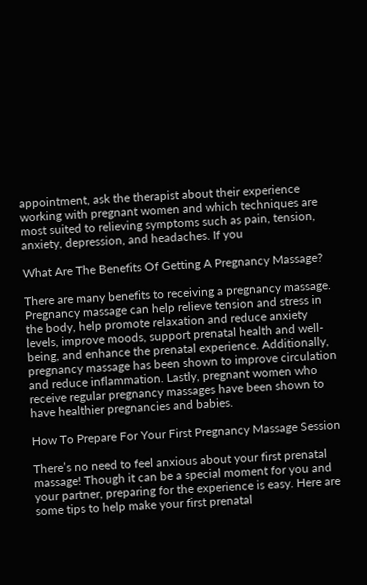appointment, ask the therapist about their experience working with pregnant women and which techniques are most suited to relieving symptoms such as pain, tension, anxiety, depression, and headaches. If you

What Are The Benefits Of Getting A Pregnancy Massage?

There are many benefits to receiving a pregnancy massage. Pregnancy massage can help relieve tension and stress in the body, help promote relaxation and reduce anxiety levels, improve moods, support prenatal health and well-being, and enhance the prenatal experience. Additionally, pregnancy massage has been shown to improve circulation and reduce inflammation. Lastly, pregnant women who receive regular pregnancy massages have been shown to have healthier pregnancies and babies.

How To Prepare For Your First Pregnancy Massage Session

There’s no need to feel anxious about your first prenatal massage! Though it can be a special moment for you and your partner, preparing for the experience is easy. Here are some tips to help make your first prenatal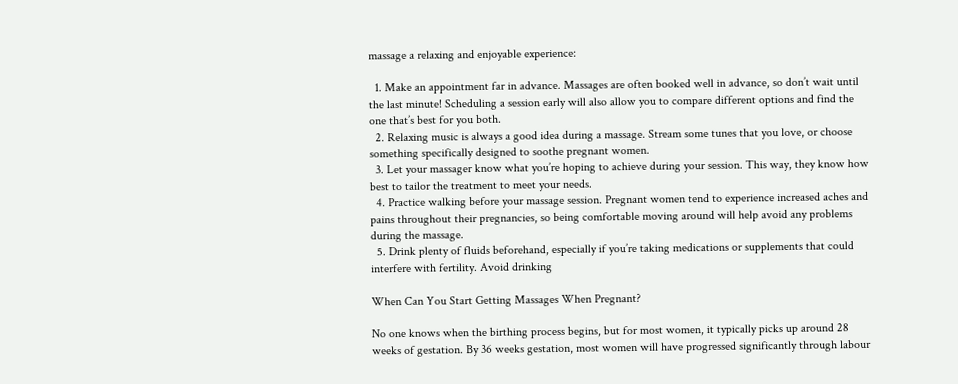massage a relaxing and enjoyable experience:

  1. Make an appointment far in advance. Massages are often booked well in advance, so don’t wait until the last minute! Scheduling a session early will also allow you to compare different options and find the one that’s best for you both.
  2. Relaxing music is always a good idea during a massage. Stream some tunes that you love, or choose something specifically designed to soothe pregnant women.
  3. Let your massager know what you’re hoping to achieve during your session. This way, they know how best to tailor the treatment to meet your needs.
  4. Practice walking before your massage session. Pregnant women tend to experience increased aches and pains throughout their pregnancies, so being comfortable moving around will help avoid any problems during the massage.
  5. Drink plenty of fluids beforehand, especially if you’re taking medications or supplements that could interfere with fertility. Avoid drinking

When Can You Start Getting Massages When Pregnant?

No one knows when the birthing process begins, but for most women, it typically picks up around 28 weeks of gestation. By 36 weeks gestation, most women will have progressed significantly through labour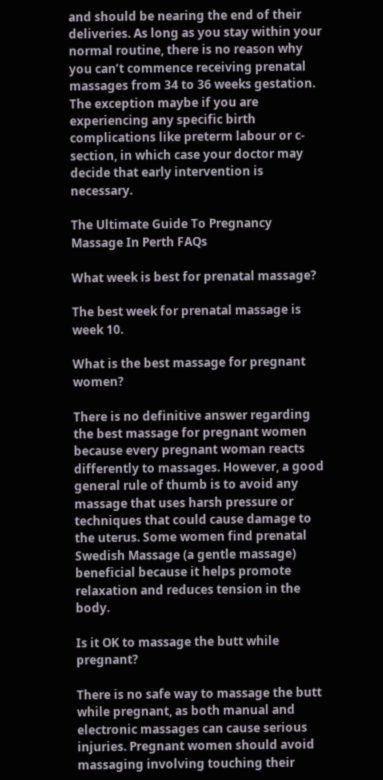and should be nearing the end of their deliveries. As long as you stay within your normal routine, there is no reason why you can’t commence receiving prenatal massages from 34 to 36 weeks gestation. The exception maybe if you are experiencing any specific birth complications like preterm labour or c-section, in which case your doctor may decide that early intervention is necessary.

The Ultimate Guide To Pregnancy Massage In Perth FAQs

What week is best for prenatal massage?

The best week for prenatal massage is week 10.

What is the best massage for pregnant women?

There is no definitive answer regarding the best massage for pregnant women because every pregnant woman reacts differently to massages. However, a good general rule of thumb is to avoid any massage that uses harsh pressure or techniques that could cause damage to the uterus. Some women find prenatal Swedish Massage (a gentle massage) beneficial because it helps promote relaxation and reduces tension in the body.

Is it OK to massage the butt while pregnant?

There is no safe way to massage the butt while pregnant, as both manual and electronic massages can cause serious injuries. Pregnant women should avoid massaging involving touching their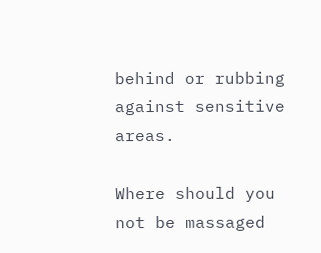behind or rubbing against sensitive areas.

Where should you not be massaged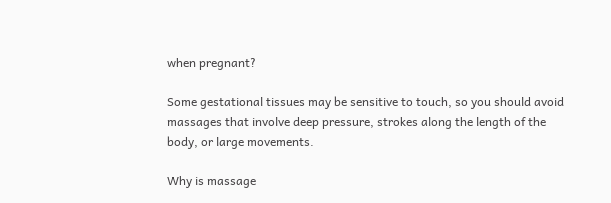when pregnant?

Some gestational tissues may be sensitive to touch, so you should avoid massages that involve deep pressure, strokes along the length of the body, or large movements.

Why is massage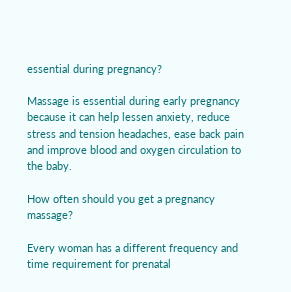essential during pregnancy?

Massage is essential during early pregnancy because it can help lessen anxiety, reduce stress and tension headaches, ease back pain and improve blood and oxygen circulation to the baby.

How often should you get a pregnancy massage?

Every woman has a different frequency and time requirement for prenatal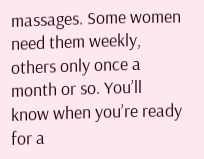massages. Some women need them weekly, others only once a month or so. You’ll know when you’re ready for a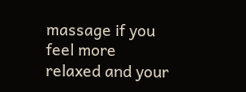massage if you feel more relaxed and your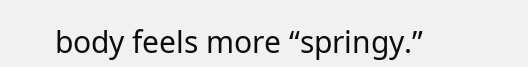body feels more “springy.”